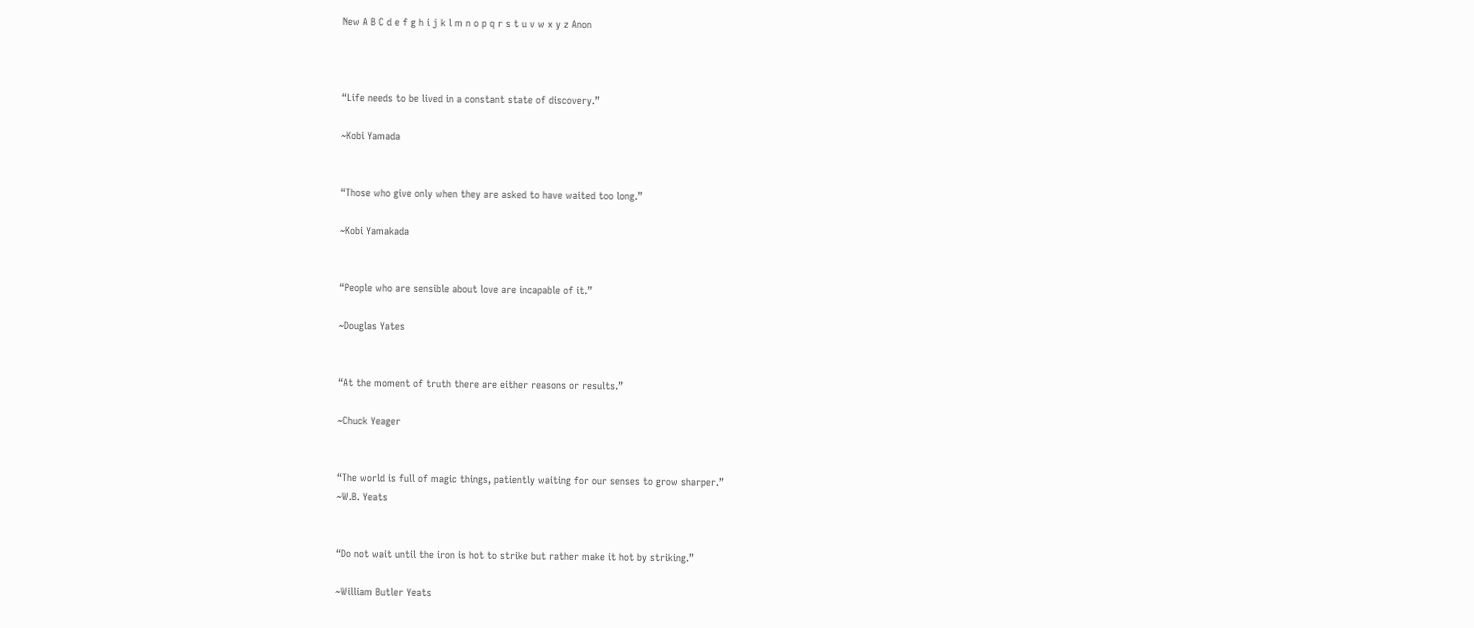New A B C d e f g h i j k l m n o p q r s t u v w x y z Anon



“Life needs to be lived in a constant state of discovery.”

~Kobi Yamada


“Those who give only when they are asked to have waited too long.”

~Kobi Yamakada


“People who are sensible about love are incapable of it.”

~Douglas Yates


“At the moment of truth there are either reasons or results.”

~Chuck Yeager


“The world is full of magic things, patiently waiting for our senses to grow sharper.”
~W.B. Yeats


“Do not wait until the iron is hot to strike but rather make it hot by striking.”

~William Butler Yeats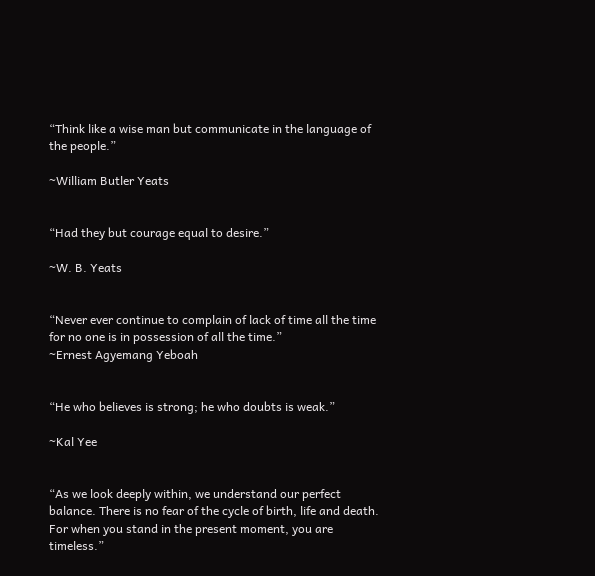“Think like a wise man but communicate in the language of the people.”

~William Butler Yeats


“Had they but courage equal to desire.”

~W. B. Yeats


“Never ever continue to complain of lack of time all the time for no one is in possession of all the time.”
~Ernest Agyemang Yeboah


“He who believes is strong; he who doubts is weak.”

~Kal Yee


“As we look deeply within, we understand our perfect balance. There is no fear of the cycle of birth, life and death. For when you stand in the present moment, you are timeless.”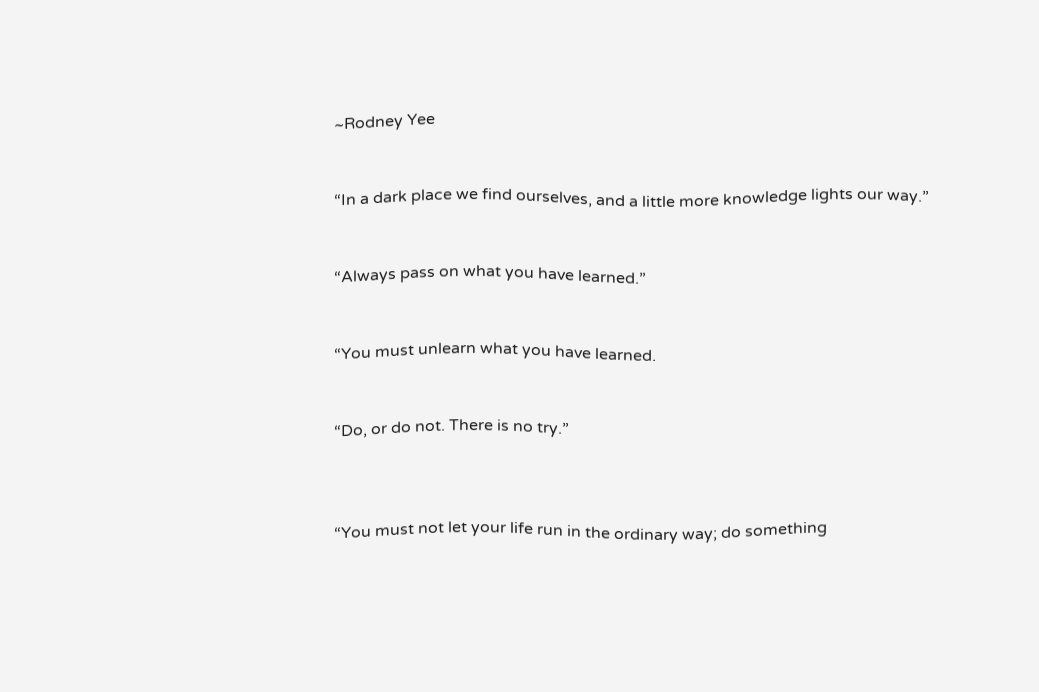~Rodney Yee


“In a dark place we find ourselves, and a little more knowledge lights our way.”


“Always pass on what you have learned.”


“You must unlearn what you have learned.


“Do, or do not. There is no try.”



“You must not let your life run in the ordinary way; do something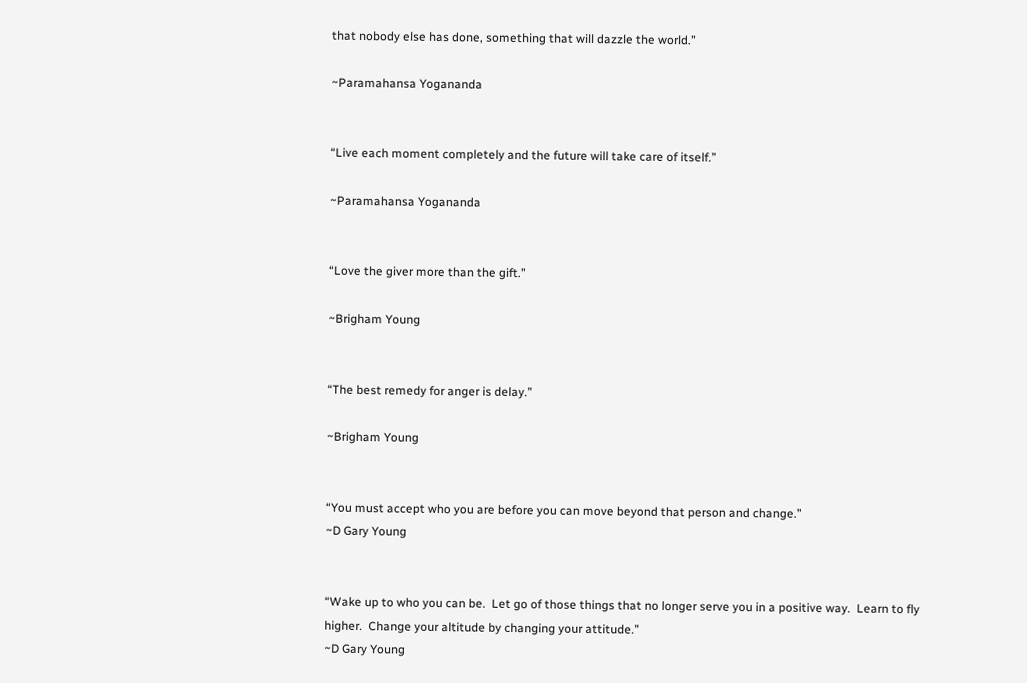that nobody else has done, something that will dazzle the world.”

~Paramahansa Yogananda


“Live each moment completely and the future will take care of itself.”

~Paramahansa Yogananda


“Love the giver more than the gift.”

~Brigham Young


“The best remedy for anger is delay.”

~Brigham Young


“You must accept who you are before you can move beyond that person and change.”
~D Gary Young


“Wake up to who you can be.  Let go of those things that no longer serve you in a positive way.  Learn to fly higher.  Change your altitude by changing your attitude.”
~D Gary Young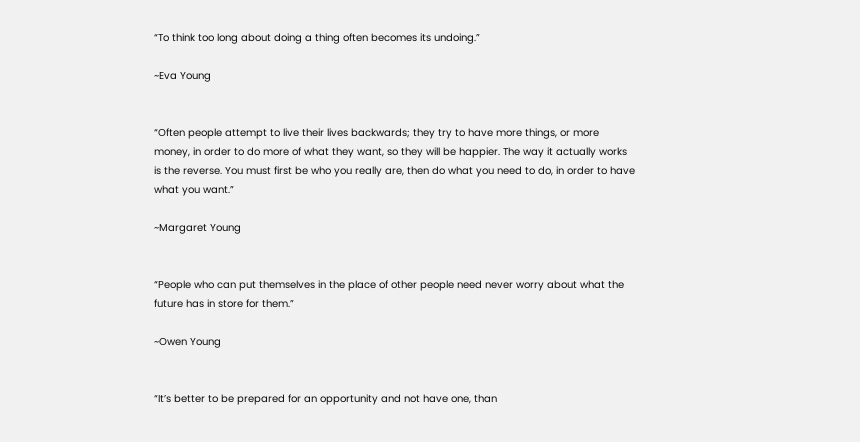“To think too long about doing a thing often becomes its undoing.”

~Eva Young


“Often people attempt to live their lives backwards; they try to have more things, or more money, in order to do more of what they want, so they will be happier. The way it actually works is the reverse. You must first be who you really are, then do what you need to do, in order to have what you want.”

~Margaret Young


“People who can put themselves in the place of other people need never worry about what the future has in store for them.”

~Owen Young


“It’s better to be prepared for an opportunity and not have one, than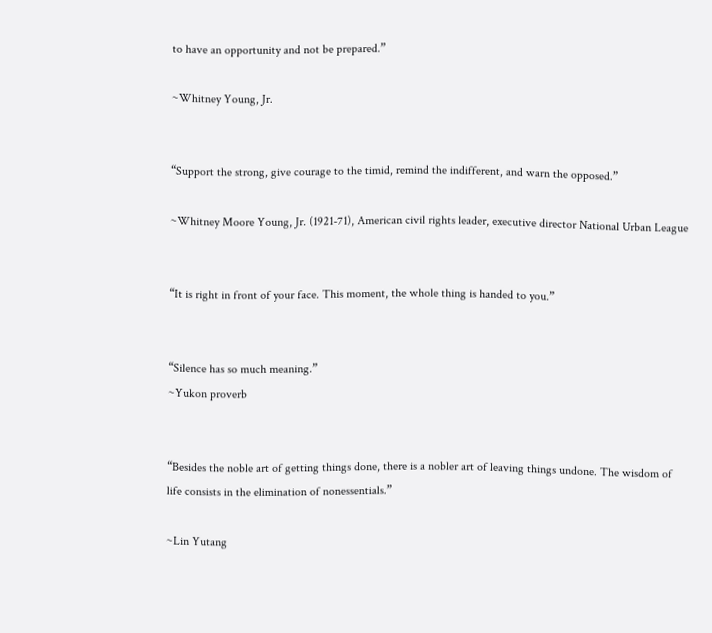to have an opportunity and not be prepared.”

~Whitney Young, Jr.


“Support the strong, give courage to the timid, remind the indifferent, and warn the opposed.”

~Whitney Moore Young, Jr. (1921-71), American civil rights leader, executive director National Urban League


“It is right in front of your face. This moment, the whole thing is handed to you.”


“Silence has so much meaning.”
~Yukon proverb


“Besides the noble art of getting things done, there is a nobler art of leaving things undone. The wisdom of life consists in the elimination of nonessentials.”

~Lin Yutang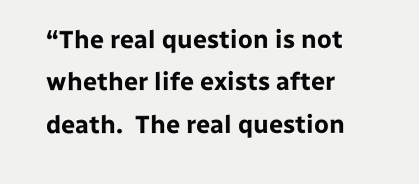“The real question is not whether life exists after death.  The real question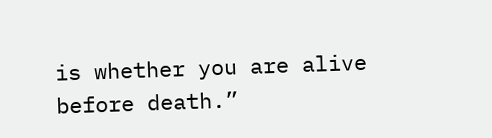is whether you are alive before death.”